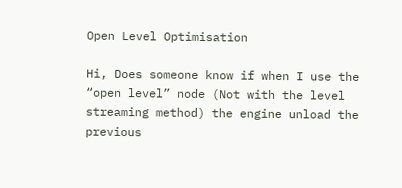Open Level Optimisation

Hi, Does someone know if when I use the “open level” node (Not with the level streaming method) the engine unload the previous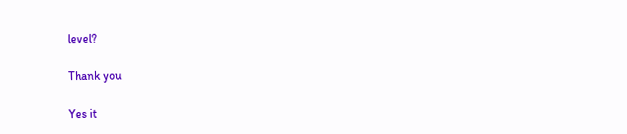level?

Thank you

Yes it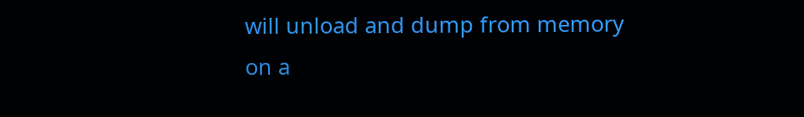will unload and dump from memory on a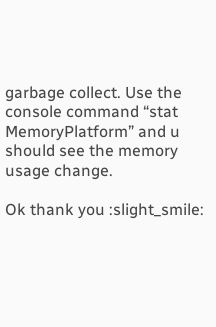garbage collect. Use the console command “stat MemoryPlatform” and u should see the memory usage change.

Ok thank you :slight_smile: